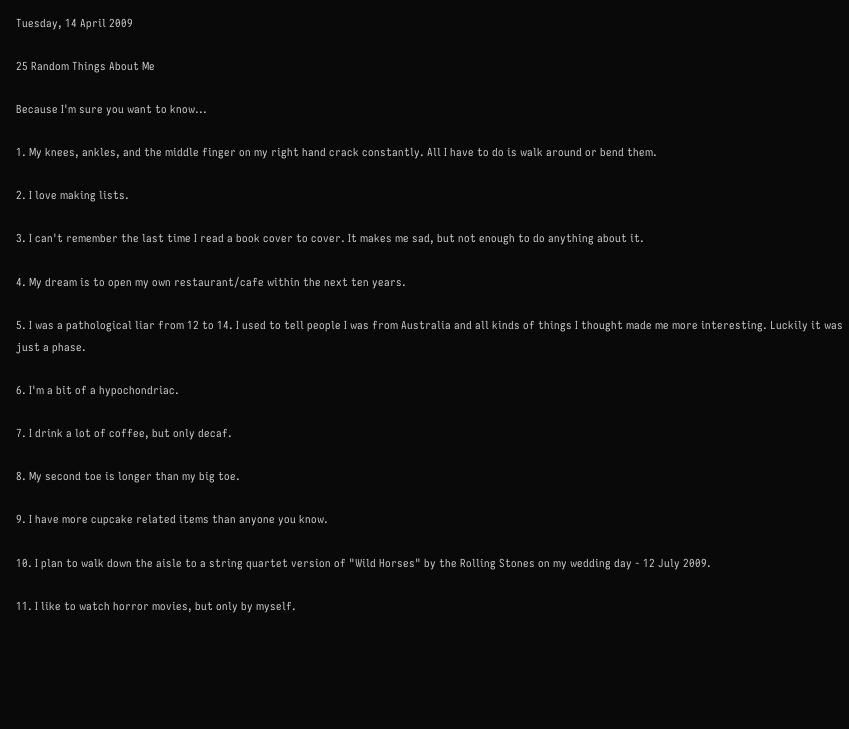Tuesday, 14 April 2009

25 Random Things About Me

Because I'm sure you want to know...

1. My knees, ankles, and the middle finger on my right hand crack constantly. All I have to do is walk around or bend them.

2. I love making lists.

3. I can't remember the last time I read a book cover to cover. It makes me sad, but not enough to do anything about it.

4. My dream is to open my own restaurant/cafe within the next ten years.

5. I was a pathological liar from 12 to 14. I used to tell people I was from Australia and all kinds of things I thought made me more interesting. Luckily it was just a phase.

6. I'm a bit of a hypochondriac.

7. I drink a lot of coffee, but only decaf.

8. My second toe is longer than my big toe.

9. I have more cupcake related items than anyone you know.

10. I plan to walk down the aisle to a string quartet version of "Wild Horses" by the Rolling Stones on my wedding day - 12 July 2009.

11. I like to watch horror movies, but only by myself.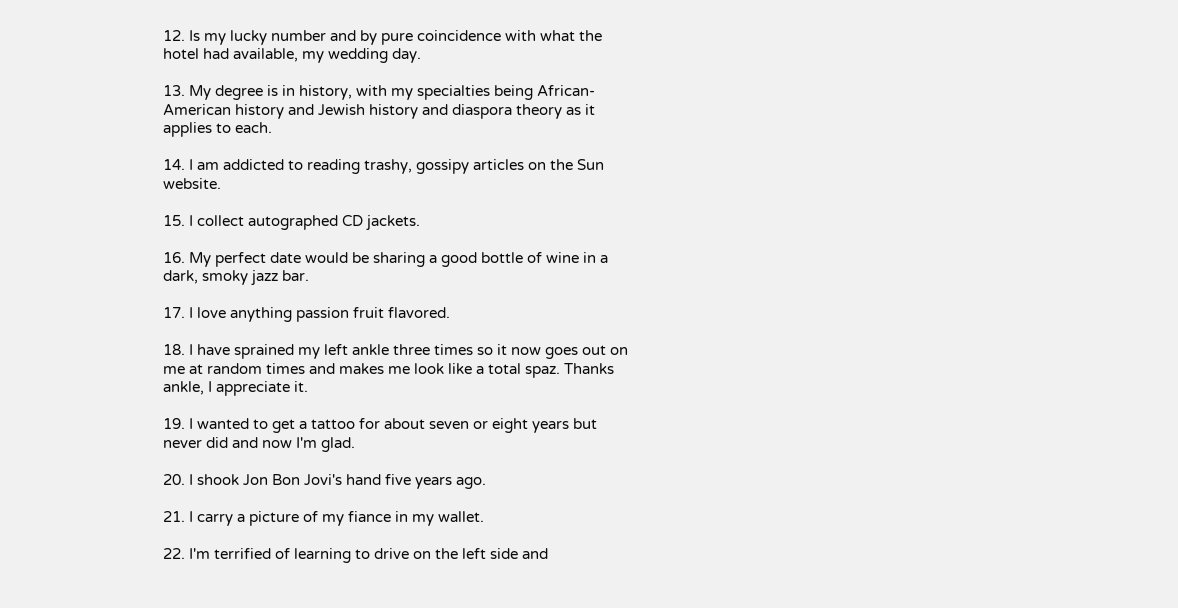12. Is my lucky number and by pure coincidence with what the hotel had available, my wedding day.

13. My degree is in history, with my specialties being African-American history and Jewish history and diaspora theory as it applies to each.

14. I am addicted to reading trashy, gossipy articles on the Sun website.

15. I collect autographed CD jackets.

16. My perfect date would be sharing a good bottle of wine in a dark, smoky jazz bar.

17. I love anything passion fruit flavored.

18. I have sprained my left ankle three times so it now goes out on me at random times and makes me look like a total spaz. Thanks ankle, I appreciate it.

19. I wanted to get a tattoo for about seven or eight years but never did and now I'm glad.

20. I shook Jon Bon Jovi's hand five years ago.

21. I carry a picture of my fiance in my wallet.

22. I'm terrified of learning to drive on the left side and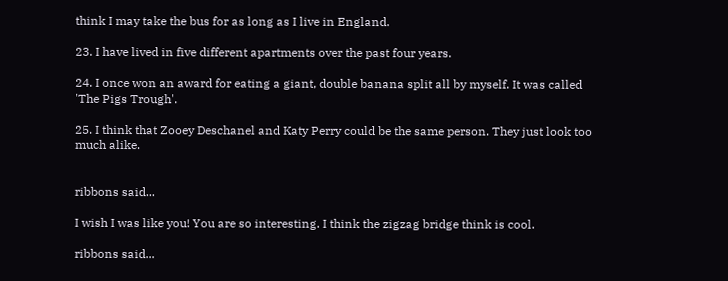think I may take the bus for as long as I live in England.

23. I have lived in five different apartments over the past four years.

24. I once won an award for eating a giant, double banana split all by myself. It was called 'The Pigs Trough'.

25. I think that Zooey Deschanel and Katy Perry could be the same person. They just look too much alike.


ribbons said...

I wish I was like you! You are so interesting. I think the zigzag bridge think is cool.

ribbons said...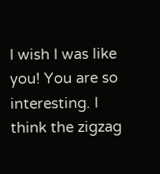I wish I was like you! You are so interesting. I think the zigzag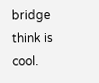bridge think is cool.